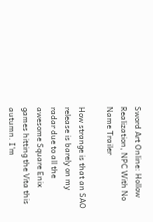Sword Art Online: Hollow Realization, NPC With No Name Trailer

How strange is that an SAO release is barely on my radar due to all the awesome Square Enix games hitting the Vita this autumn. I'm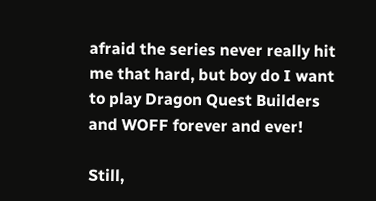afraid the series never really hit me that hard, but boy do I want to play Dragon Quest Builders and WOFF forever and ever!

Still,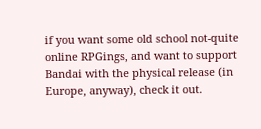if you want some old school not-quite online RPGings, and want to support Bandai with the physical release (in Europe, anyway), check it out.